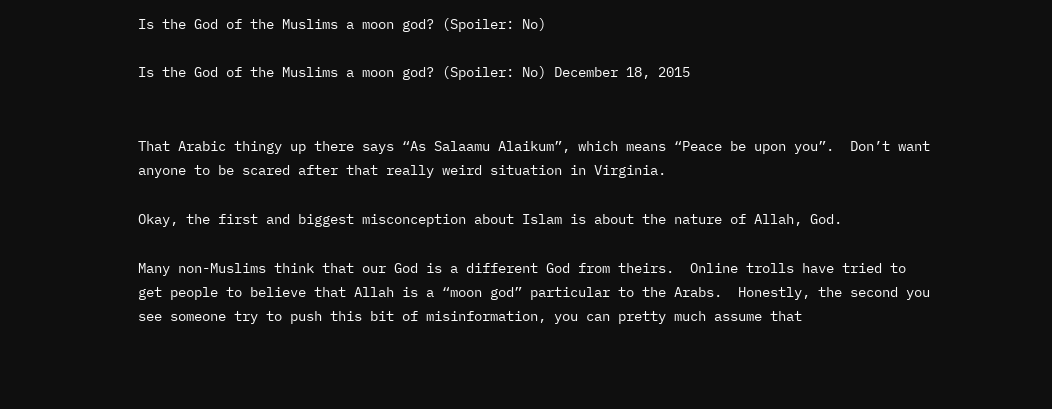Is the God of the Muslims a moon god? (Spoiler: No)

Is the God of the Muslims a moon god? (Spoiler: No) December 18, 2015


That Arabic thingy up there says “As Salaamu Alaikum”, which means “Peace be upon you”.  Don’t want anyone to be scared after that really weird situation in Virginia.

Okay, the first and biggest misconception about Islam is about the nature of Allah, God.

Many non-Muslims think that our God is a different God from theirs.  Online trolls have tried to get people to believe that Allah is a “moon god” particular to the Arabs.  Honestly, the second you see someone try to push this bit of misinformation, you can pretty much assume that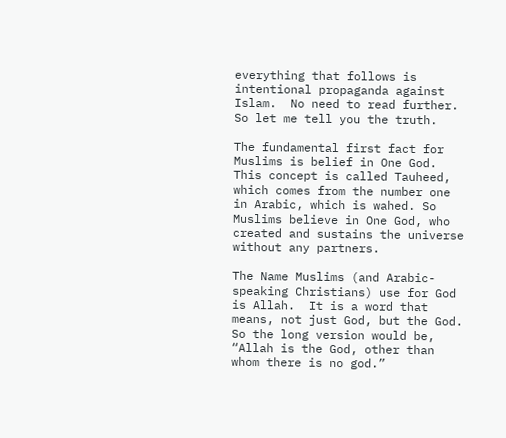everything that follows is intentional propaganda against Islam.  No need to read further.  So let me tell you the truth.

The fundamental first fact for Muslims is belief in One God.  This concept is called Tauheed, which comes from the number one in Arabic, which is wahed. So Muslims believe in One God, who created and sustains the universe without any partners.

The Name Muslims (and Arabic-speaking Christians) use for God is Allah.  It is a word that means, not just God, but the God.  So the long version would be, “Allah is the God, other than whom there is no god.”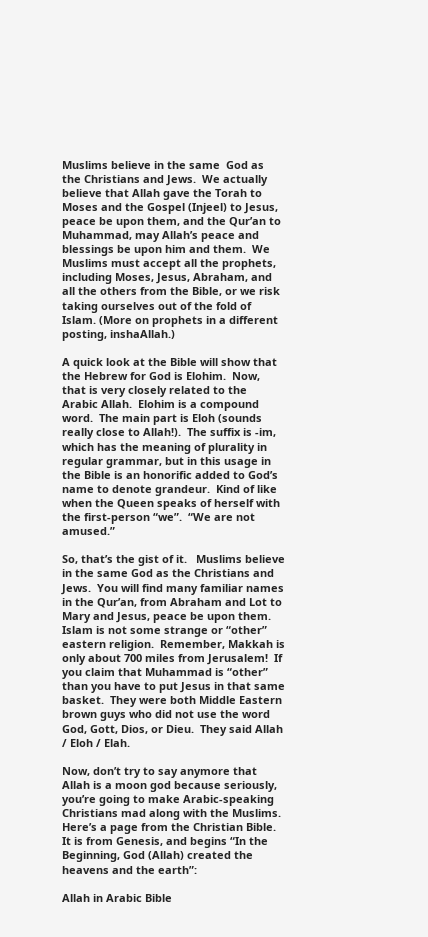Muslims believe in the same  God as the Christians and Jews.  We actually believe that Allah gave the Torah to Moses and the Gospel (Injeel) to Jesus, peace be upon them, and the Qur’an to Muhammad, may Allah’s peace and blessings be upon him and them.  We Muslims must accept all the prophets, including Moses, Jesus, Abraham, and all the others from the Bible, or we risk taking ourselves out of the fold of Islam. (More on prophets in a different posting, inshaAllah.)

A quick look at the Bible will show that the Hebrew for God is Elohim.  Now, that is very closely related to the Arabic Allah.  Elohim is a compound word.  The main part is Eloh (sounds really close to Allah!).  The suffix is -im, which has the meaning of plurality in regular grammar, but in this usage in the Bible is an honorific added to God’s name to denote grandeur.  Kind of like when the Queen speaks of herself with the first-person “we”.  “We are not amused.”

So, that’s the gist of it.   Muslims believe in the same God as the Christians and Jews.  You will find many familiar names in the Qur’an, from Abraham and Lot to Mary and Jesus, peace be upon them.  Islam is not some strange or “other” eastern religion.  Remember, Makkah is only about 700 miles from Jerusalem!  If you claim that Muhammad is “other” than you have to put Jesus in that same basket.  They were both Middle Eastern brown guys who did not use the word God, Gott, Dios, or Dieu.  They said Allah / Eloh / Elah.

Now, don’t try to say anymore that Allah is a moon god because seriously, you’re going to make Arabic-speaking Christians mad along with the Muslims. Here’s a page from the Christian Bible.  It is from Genesis, and begins “In the Beginning, God (Allah) created the heavens and the earth”:

Allah in Arabic Bible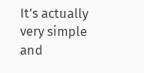It’s actually very simple and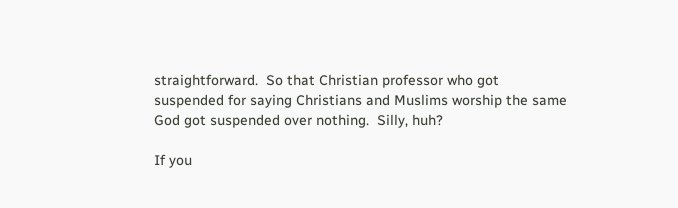straightforward.  So that Christian professor who got suspended for saying Christians and Muslims worship the same God got suspended over nothing.  Silly, huh?

If you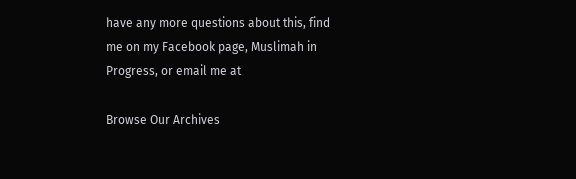have any more questions about this, find me on my Facebook page, Muslimah in Progress, or email me at

Browse Our Archives